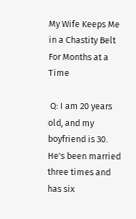My Wife Keeps Me in a Chastity Belt For Months at a Time

 Q: I am 20 years old, and my boyfriend is 30. He's been married three times and has six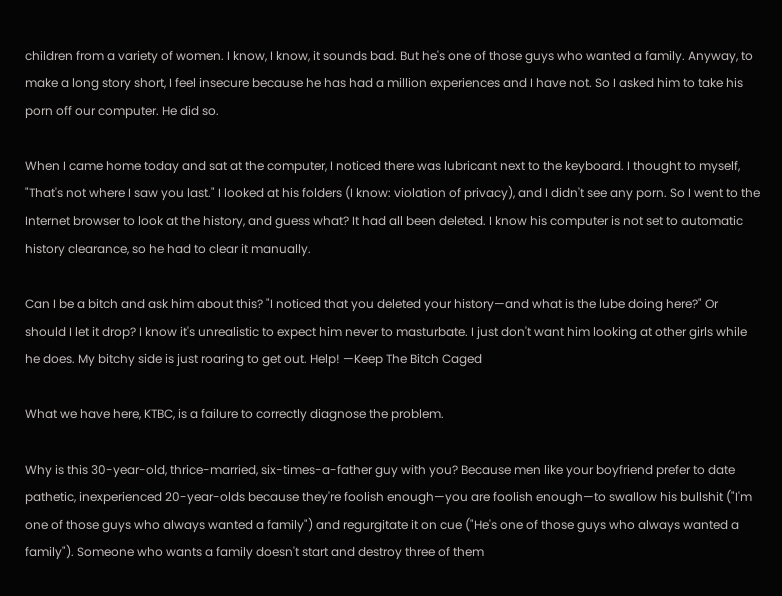children from a variety of women. I know, I know, it sounds bad. But he's one of those guys who wanted a family. Anyway, to make a long story short, I feel insecure because he has had a million experiences and I have not. So I asked him to take his porn off our computer. He did so.

When I came home today and sat at the computer, I noticed there was lubricant next to the keyboard. I thought to myself, "That's not where I saw you last." I looked at his folders (I know: violation of privacy), and I didn't see any porn. So I went to the Internet browser to look at the history, and guess what? It had all been deleted. I know his computer is not set to automatic history clearance, so he had to clear it manually.

Can I be a bitch and ask him about this? "I noticed that you deleted your history—and what is the lube doing here?" Or should I let it drop? I know it's unrealistic to expect him never to masturbate. I just don't want him looking at other girls while he does. My bitchy side is just roaring to get out. Help! —Keep The Bitch Caged

What we have here, KTBC, is a failure to correctly diagnose the problem.

Why is this 30-year-old, thrice-married, six-times-a-father guy with you? Because men like your boyfriend prefer to date pathetic, inexperienced 20-year-olds because they're foolish enough—you are foolish enough—to swallow his bullshit ("I'm one of those guys who always wanted a family") and regurgitate it on cue ("He's one of those guys who always wanted a family"). Someone who wants a family doesn't start and destroy three of them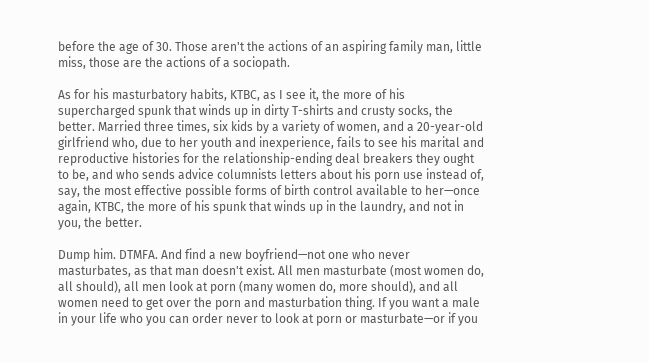before the age of 30. Those aren't the actions of an aspiring family man, little miss, those are the actions of a sociopath.

As for his masturbatory habits, KTBC, as I see it, the more of his supercharged spunk that winds up in dirty T-shirts and crusty socks, the better. Married three times, six kids by a variety of women, and a 20-year-old girlfriend who, due to her youth and inexperience, fails to see his marital and reproductive histories for the relationship-ending deal breakers they ought to be, and who sends advice columnists letters about his porn use instead of, say, the most effective possible forms of birth control available to her—once again, KTBC, the more of his spunk that winds up in the laundry, and not in you, the better.

Dump him. DTMFA. And find a new boyfriend—not one who never masturbates, as that man doesn't exist. All men masturbate (most women do, all should), all men look at porn (many women do, more should), and all women need to get over the porn and masturbation thing. If you want a male in your life who you can order never to look at porn or masturbate—or if you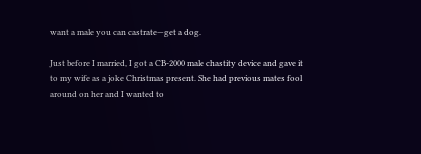want a male you can castrate—get a dog.

Just before I married, I got a CB-2000 male chastity device and gave it to my wife as a joke Christmas present. She had previous mates fool around on her and I wanted to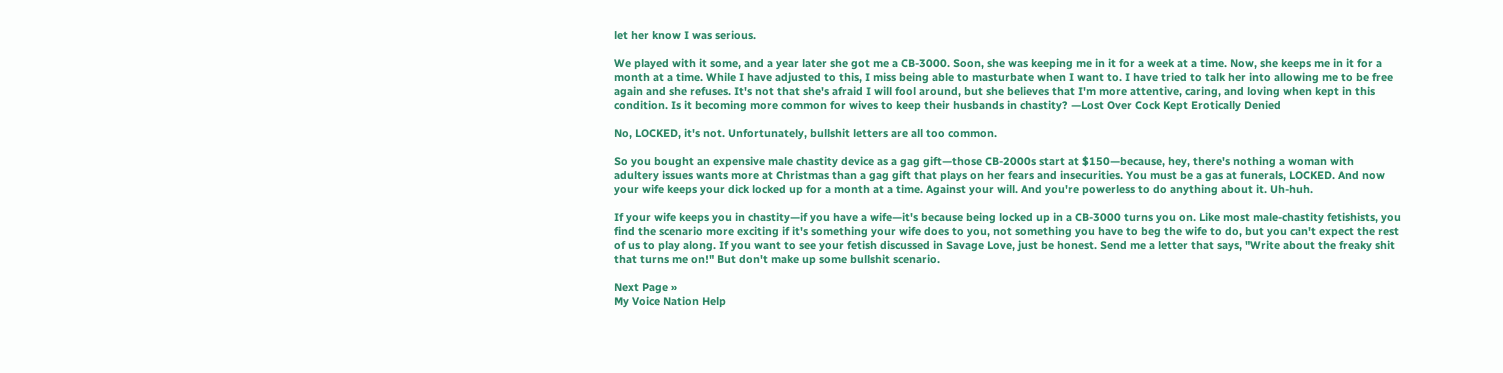let her know I was serious.

We played with it some, and a year later she got me a CB-3000. Soon, she was keeping me in it for a week at a time. Now, she keeps me in it for a month at a time. While I have adjusted to this, I miss being able to masturbate when I want to. I have tried to talk her into allowing me to be free again and she refuses. It's not that she's afraid I will fool around, but she believes that I'm more attentive, caring, and loving when kept in this condition. Is it becoming more common for wives to keep their husbands in chastity? —Lost Over Cock Kept Erotically Denied

No, LOCKED, it's not. Unfortunately, bullshit letters are all too common.

So you bought an expensive male chastity device as a gag gift—those CB-2000s start at $150—because, hey, there's nothing a woman with adultery issues wants more at Christmas than a gag gift that plays on her fears and insecurities. You must be a gas at funerals, LOCKED. And now your wife keeps your dick locked up for a month at a time. Against your will. And you're powerless to do anything about it. Uh-huh.

If your wife keeps you in chastity—if you have a wife—it's because being locked up in a CB-3000 turns you on. Like most male-chastity fetishists, you find the scenario more exciting if it's something your wife does to you, not something you have to beg the wife to do, but you can't expect the rest of us to play along. If you want to see your fetish discussed in Savage Love, just be honest. Send me a letter that says, "Write about the freaky shit that turns me on!" But don't make up some bullshit scenario.

Next Page »
My Voice Nation Help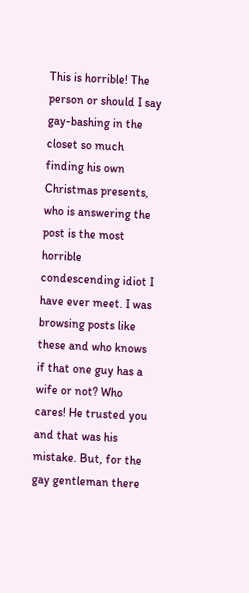This is horrible! The person or should I say gay-bashing in the closet so much finding his own Christmas presents,  who is answering the post is the most horrible condescending idiot I have ever meet. I was browsing posts like these and who knows if that one guy has a wife or not? Who cares! He trusted you and that was his mistake. But, for the gay gentleman there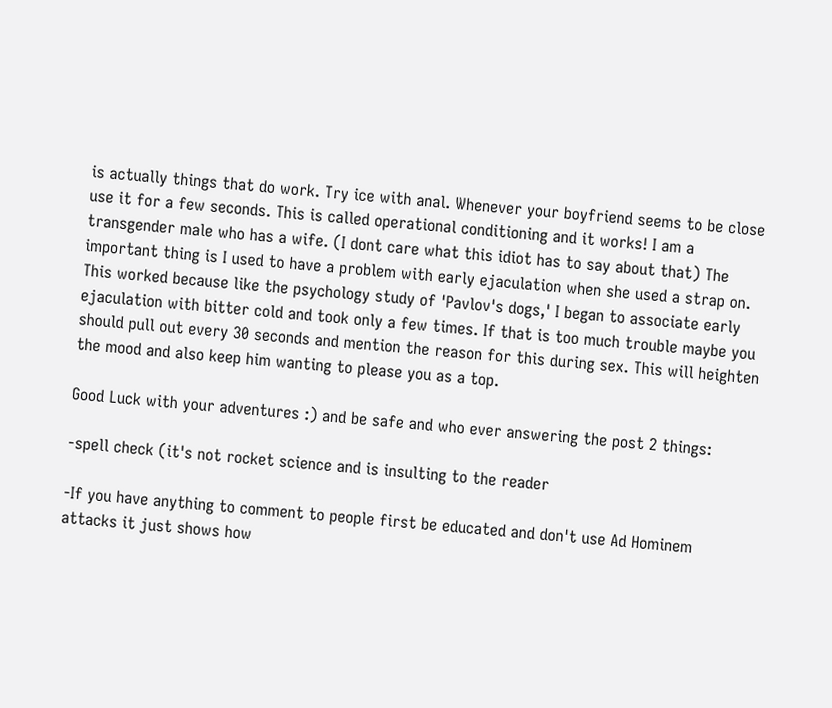is actually things that do work. Try ice with anal. Whenever your boyfriend seems to be close use it for a few seconds. This is called operational conditioning and it works! I am a transgender male who has a wife. (I dont care what this idiot has to say about that) The important thing is I used to have a problem with early ejaculation when she used a strap on. This worked because like the psychology study of 'Pavlov's dogs,' I began to associate early ejaculation with bitter cold and took only a few times. If that is too much trouble maybe you should pull out every 30 seconds and mention the reason for this during sex. This will heighten the mood and also keep him wanting to please you as a top.

Good Luck with your adventures :) and be safe and who ever answering the post 2 things:

-spell check (it's not rocket science and is insulting to the reader

-If you have anything to comment to people first be educated and don't use Ad Hominem attacks it just shows how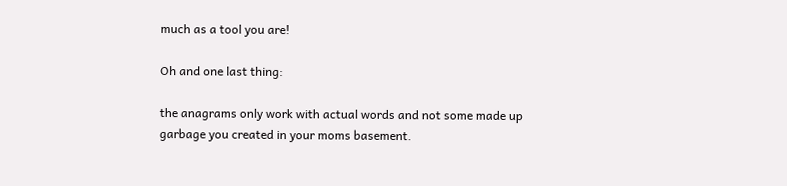much as a tool you are!

Oh and one last thing:

the anagrams only work with actual words and not some made up garbage you created in your moms basement.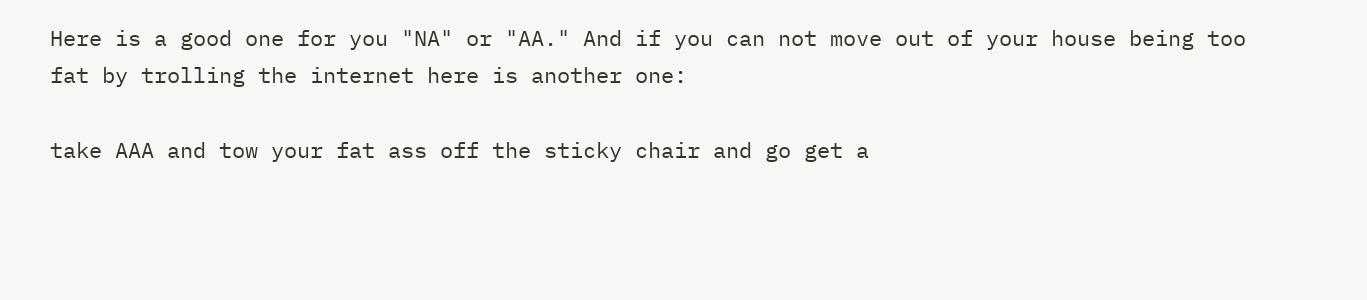Here is a good one for you "NA" or "AA." And if you can not move out of your house being too fat by trolling the internet here is another one:

take AAA and tow your fat ass off the sticky chair and go get a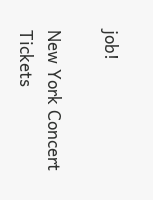job!

New York Concert Tickets